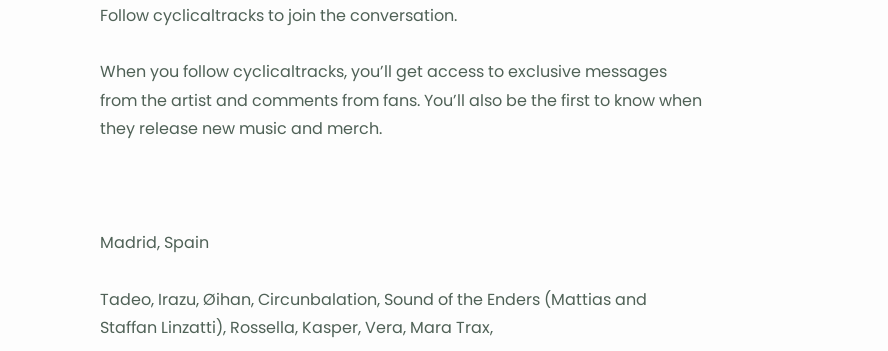Follow cyclicaltracks to join the conversation.

When you follow cyclicaltracks, you’ll get access to exclusive messages from the artist and comments from fans. You’ll also be the first to know when they release new music and merch.



Madrid, Spain

Tadeo, Irazu, Øihan, Circunbalation, Sound of the Enders (Mattias and Staffan Linzatti), Rossella, Kasper, Vera, Mara Trax,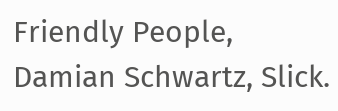Friendly People, Damian Schwartz, Slick.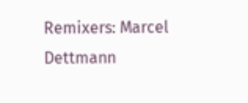Remixers: Marcel Dettmann